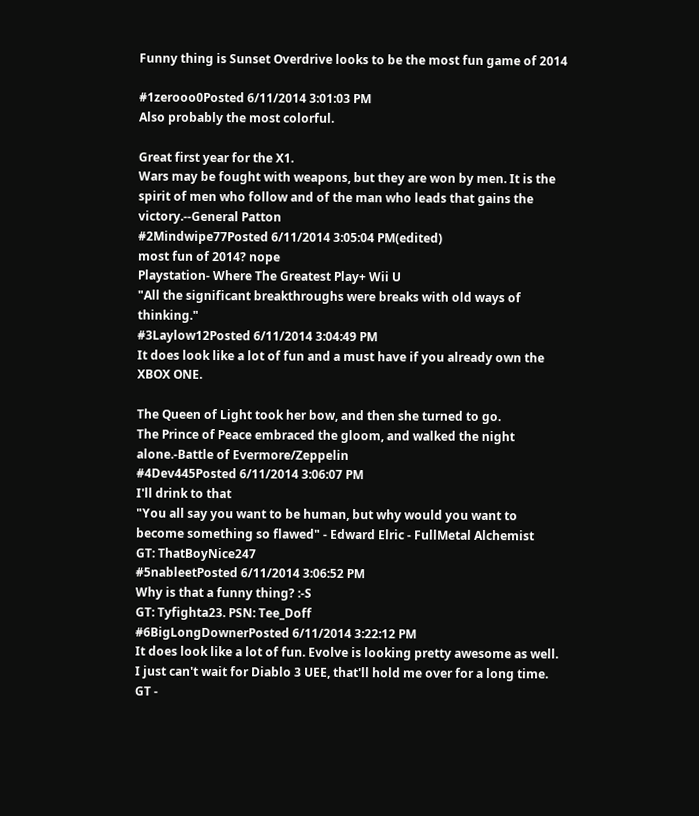Funny thing is Sunset Overdrive looks to be the most fun game of 2014

#1zerooo0Posted 6/11/2014 3:01:03 PM
Also probably the most colorful.

Great first year for the X1.
Wars may be fought with weapons, but they are won by men. It is the spirit of men who follow and of the man who leads that gains the victory.--General Patton
#2Mindwipe77Posted 6/11/2014 3:05:04 PM(edited)
most fun of 2014? nope
Playstation- Where The Greatest Play+ Wii U
"All the significant breakthroughs were breaks with old ways of thinking."
#3Laylow12Posted 6/11/2014 3:04:49 PM
It does look like a lot of fun and a must have if you already own the XBOX ONE.

The Queen of Light took her bow, and then she turned to go.
The Prince of Peace embraced the gloom, and walked the night alone.-Battle of Evermore/Zeppelin
#4Dev445Posted 6/11/2014 3:06:07 PM
I'll drink to that
"You all say you want to be human, but why would you want to become something so flawed" - Edward Elric - FullMetal Alchemist
GT: ThatBoyNice247
#5nableetPosted 6/11/2014 3:06:52 PM
Why is that a funny thing? :-S
GT: Tyfighta23. PSN: Tee_Doff
#6BigLongDownerPosted 6/11/2014 3:22:12 PM
It does look like a lot of fun. Evolve is looking pretty awesome as well. I just can't wait for Diablo 3 UEE, that'll hold me over for a long time.
GT -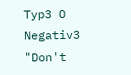Typ3 O Negativ3
"Don't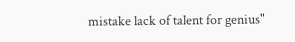mistake lack of talent for genius"